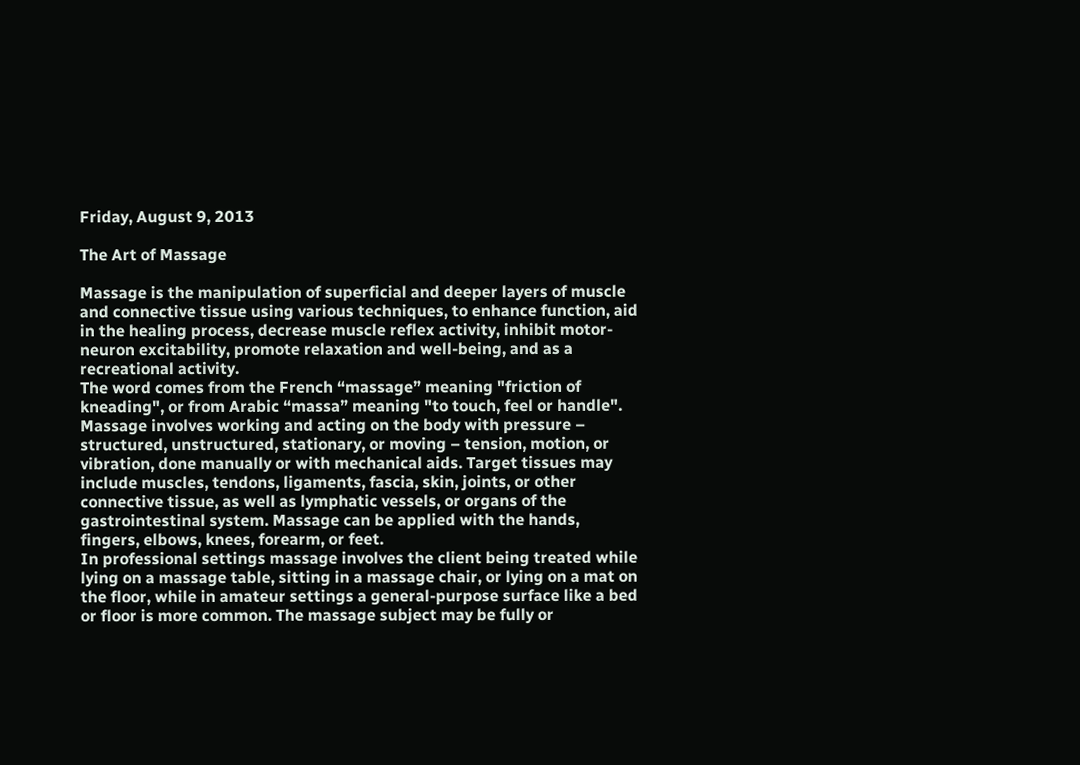Friday, August 9, 2013

The Art of Massage

Massage is the manipulation of superficial and deeper layers of muscle and connective tissue using various techniques, to enhance function, aid in the healing process, decrease muscle reflex activity, inhibit motor-neuron excitability, promote relaxation and well-being, and as a recreational activity.
The word comes from the French “massage” meaning "friction of kneading", or from Arabic “massa” meaning "to touch, feel or handle".
Massage involves working and acting on the body with pressure – structured, unstructured, stationary, or moving – tension, motion, or vibration, done manually or with mechanical aids. Target tissues may include muscles, tendons, ligaments, fascia, skin, joints, or other connective tissue, as well as lymphatic vessels, or organs of the gastrointestinal system. Massage can be applied with the hands, fingers, elbows, knees, forearm, or feet.
In professional settings massage involves the client being treated while lying on a massage table, sitting in a massage chair, or lying on a mat on the floor, while in amateur settings a general-purpose surface like a bed or floor is more common. The massage subject may be fully or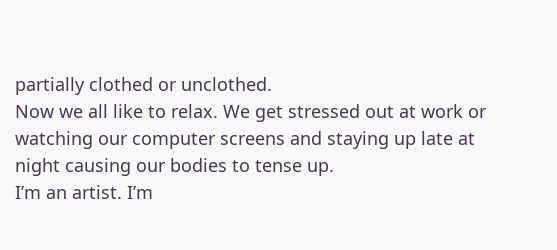partially clothed or unclothed.
Now we all like to relax. We get stressed out at work or watching our computer screens and staying up late at night causing our bodies to tense up.
I’m an artist. I’m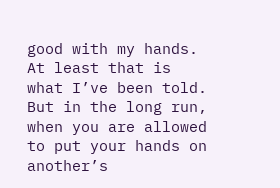good with my hands. At least that is what I’ve been told.
But in the long run, when you are allowed to put your hands on another’s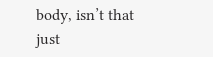body, isn’t that just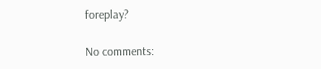foreplay?

No comments: